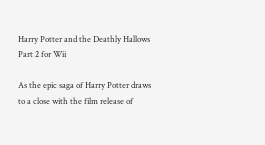Harry Potter and the Deathly Hallows Part 2 for Wii

As the epic saga of Harry Potter draws to a close with the film release of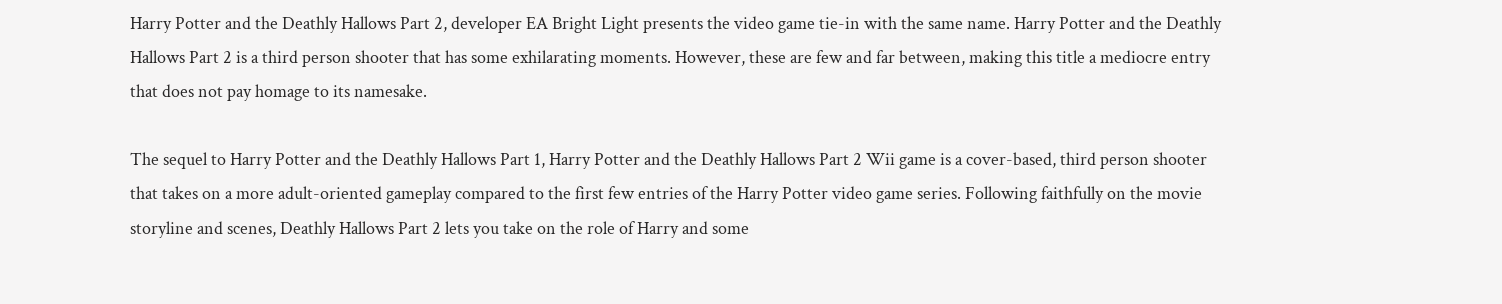Harry Potter and the Deathly Hallows Part 2, developer EA Bright Light presents the video game tie-in with the same name. Harry Potter and the Deathly Hallows Part 2 is a third person shooter that has some exhilarating moments. However, these are few and far between, making this title a mediocre entry that does not pay homage to its namesake.

The sequel to Harry Potter and the Deathly Hallows Part 1, Harry Potter and the Deathly Hallows Part 2 Wii game is a cover-based, third person shooter that takes on a more adult-oriented gameplay compared to the first few entries of the Harry Potter video game series. Following faithfully on the movie storyline and scenes, Deathly Hallows Part 2 lets you take on the role of Harry and some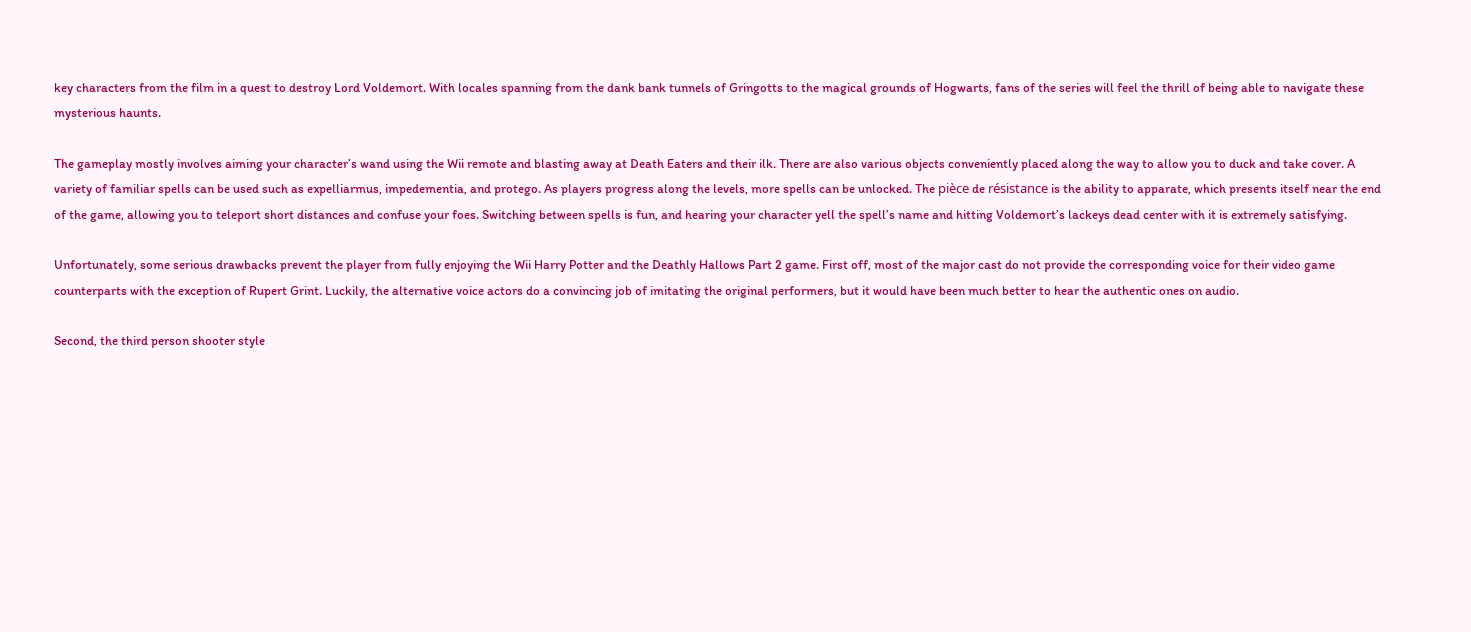key characters from the film in a quest to destroy Lord Voldemort. With locales spanning from the dank bank tunnels of Gringotts to the magical grounds of Hogwarts, fans of the series will feel the thrill of being able to navigate these mysterious haunts.

The gameplay mostly involves aiming your character’s wand using the Wii remote and blasting away at Death Eaters and their ilk. There are also various objects conveniently placed along the way to allow you to duck and take cover. A variety of familiar spells can be used such as expelliarmus, impedementia, and protego. As players progress along the levels, more spells can be unlocked. The pièce de résistance is the ability to apparate, which presents itself near the end of the game, allowing you to teleport short distances and confuse your foes. Switching between spells is fun, and hearing your character yell the spell’s name and hitting Voldemort’s lackeys dead center with it is extremely satisfying.

Unfortunately, some serious drawbacks prevent the player from fully enjoying the Wii Harry Potter and the Deathly Hallows Part 2 game. First off, most of the major cast do not provide the corresponding voice for their video game counterparts with the exception of Rupert Grint. Luckily, the alternative voice actors do a convincing job of imitating the original performers, but it would have been much better to hear the authentic ones on audio.

Second, the third person shooter style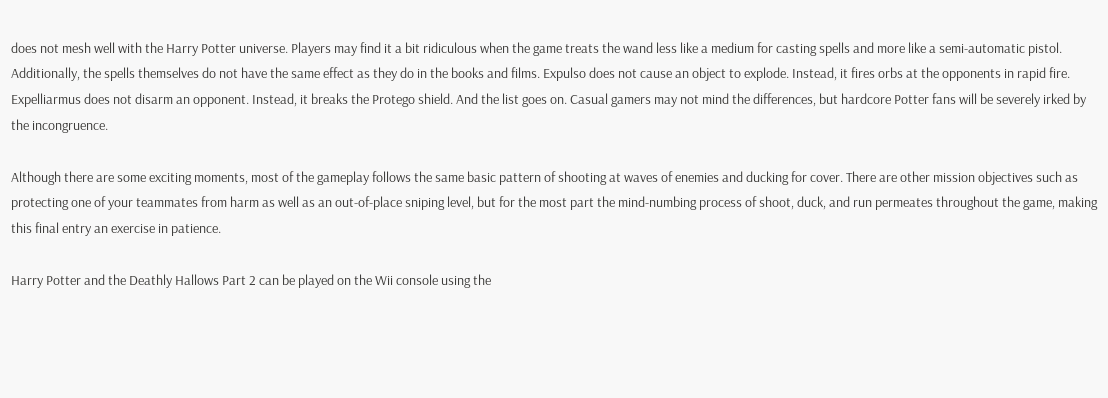does not mesh well with the Harry Potter universe. Players may find it a bit ridiculous when the game treats the wand less like a medium for casting spells and more like a semi-automatic pistol. Additionally, the spells themselves do not have the same effect as they do in the books and films. Expulso does not cause an object to explode. Instead, it fires orbs at the opponents in rapid fire. Expelliarmus does not disarm an opponent. Instead, it breaks the Protego shield. And the list goes on. Casual gamers may not mind the differences, but hardcore Potter fans will be severely irked by the incongruence.

Although there are some exciting moments, most of the gameplay follows the same basic pattern of shooting at waves of enemies and ducking for cover. There are other mission objectives such as protecting one of your teammates from harm as well as an out-of-place sniping level, but for the most part the mind-numbing process of shoot, duck, and run permeates throughout the game, making this final entry an exercise in patience.

Harry Potter and the Deathly Hallows Part 2 can be played on the Wii console using the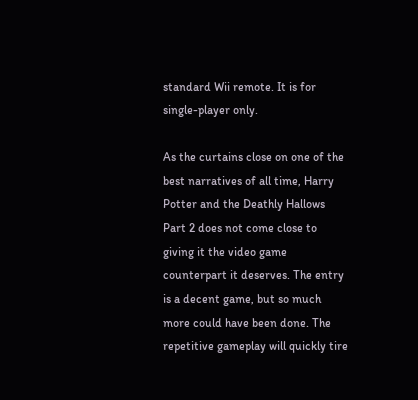standard Wii remote. It is for single-player only.

As the curtains close on one of the best narratives of all time, Harry Potter and the Deathly Hallows Part 2 does not come close to giving it the video game counterpart it deserves. The entry is a decent game, but so much more could have been done. The repetitive gameplay will quickly tire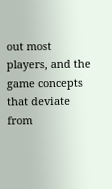out most players, and the game concepts that deviate from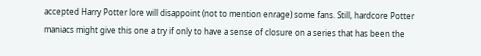accepted Harry Potter lore will disappoint (not to mention enrage) some fans. Still, hardcore Potter maniacs might give this one a try if only to have a sense of closure on a series that has been the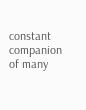constant companion of many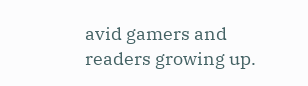avid gamers and readers growing up.